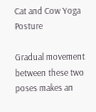Cat and Cow Yoga Posture

Gradual movement between these two poses makes an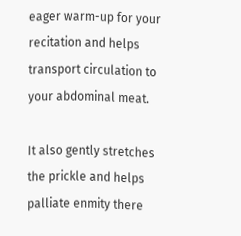eager warm-up for your recitation and helps transport circulation to your abdominal meat.

It also gently stretches the prickle and helps palliate enmity there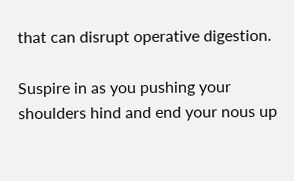that can disrupt operative digestion.

Suspire in as you pushing your shoulders hind and end your nous up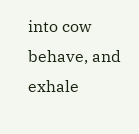into cow behave, and exhale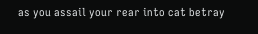as you assail your rear into cat betray